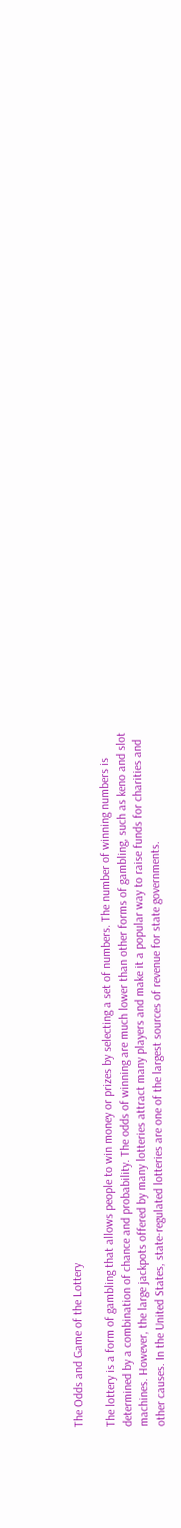The Odds and Game of the Lottery

The lottery is a form of gambling that allows people to win money or prizes by selecting a set of numbers. The number of winning numbers is determined by a combination of chance and probability. The odds of winning are much lower than other forms of gambling, such as keno and slot machines. However, the large jackpots offered by many lotteries attract many players and make it a popular way to raise funds for charities and other causes. In the United States, state-regulated lotteries are one of the largest sources of revenue for state governments.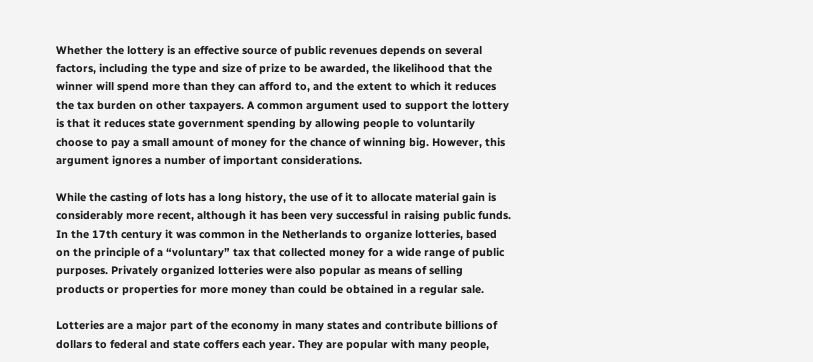Whether the lottery is an effective source of public revenues depends on several factors, including the type and size of prize to be awarded, the likelihood that the winner will spend more than they can afford to, and the extent to which it reduces the tax burden on other taxpayers. A common argument used to support the lottery is that it reduces state government spending by allowing people to voluntarily choose to pay a small amount of money for the chance of winning big. However, this argument ignores a number of important considerations.

While the casting of lots has a long history, the use of it to allocate material gain is considerably more recent, although it has been very successful in raising public funds. In the 17th century it was common in the Netherlands to organize lotteries, based on the principle of a “voluntary” tax that collected money for a wide range of public purposes. Privately organized lotteries were also popular as means of selling products or properties for more money than could be obtained in a regular sale.

Lotteries are a major part of the economy in many states and contribute billions of dollars to federal and state coffers each year. They are popular with many people,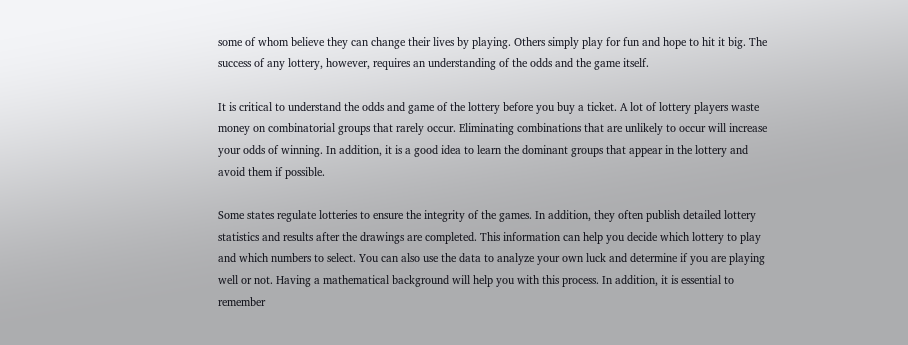some of whom believe they can change their lives by playing. Others simply play for fun and hope to hit it big. The success of any lottery, however, requires an understanding of the odds and the game itself.

It is critical to understand the odds and game of the lottery before you buy a ticket. A lot of lottery players waste money on combinatorial groups that rarely occur. Eliminating combinations that are unlikely to occur will increase your odds of winning. In addition, it is a good idea to learn the dominant groups that appear in the lottery and avoid them if possible.

Some states regulate lotteries to ensure the integrity of the games. In addition, they often publish detailed lottery statistics and results after the drawings are completed. This information can help you decide which lottery to play and which numbers to select. You can also use the data to analyze your own luck and determine if you are playing well or not. Having a mathematical background will help you with this process. In addition, it is essential to remember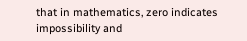that in mathematics, zero indicates impossibility and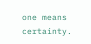one means certainty.